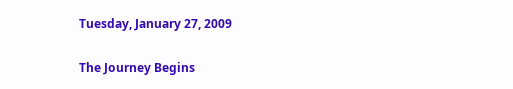Tuesday, January 27, 2009

The Journey Begins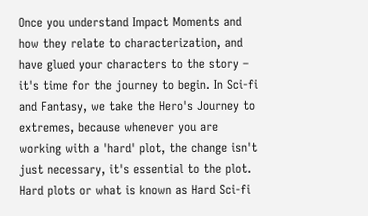Once you understand Impact Moments and how they relate to characterization, and have glued your characters to the story – it's time for the journey to begin. In Sci-fi and Fantasy, we take the Hero's Journey to extremes, because whenever you are working with a 'hard' plot, the change isn't just necessary, it's essential to the plot. Hard plots or what is known as Hard Sci-fi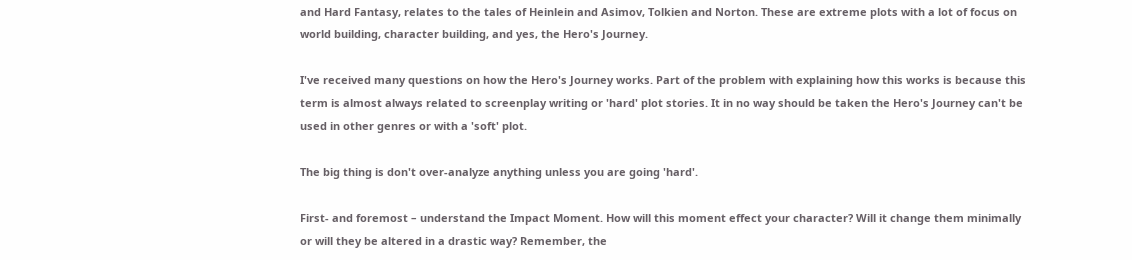and Hard Fantasy, relates to the tales of Heinlein and Asimov, Tolkien and Norton. These are extreme plots with a lot of focus on world building, character building, and yes, the Hero's Journey.

I've received many questions on how the Hero's Journey works. Part of the problem with explaining how this works is because this term is almost always related to screenplay writing or 'hard' plot stories. It in no way should be taken the Hero's Journey can't be used in other genres or with a 'soft' plot.

The big thing is don't over-analyze anything unless you are going 'hard'.

First- and foremost – understand the Impact Moment. How will this moment effect your character? Will it change them minimally or will they be altered in a drastic way? Remember, the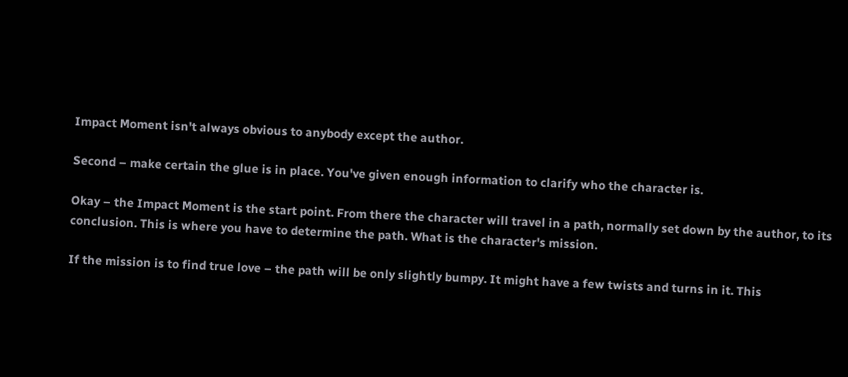Impact Moment isn't always obvious to anybody except the author.

Second – make certain the glue is in place. You've given enough information to clarify who the character is.

Okay – the Impact Moment is the start point. From there the character will travel in a path, normally set down by the author, to its conclusion. This is where you have to determine the path. What is the character's mission.

If the mission is to find true love – the path will be only slightly bumpy. It might have a few twists and turns in it. This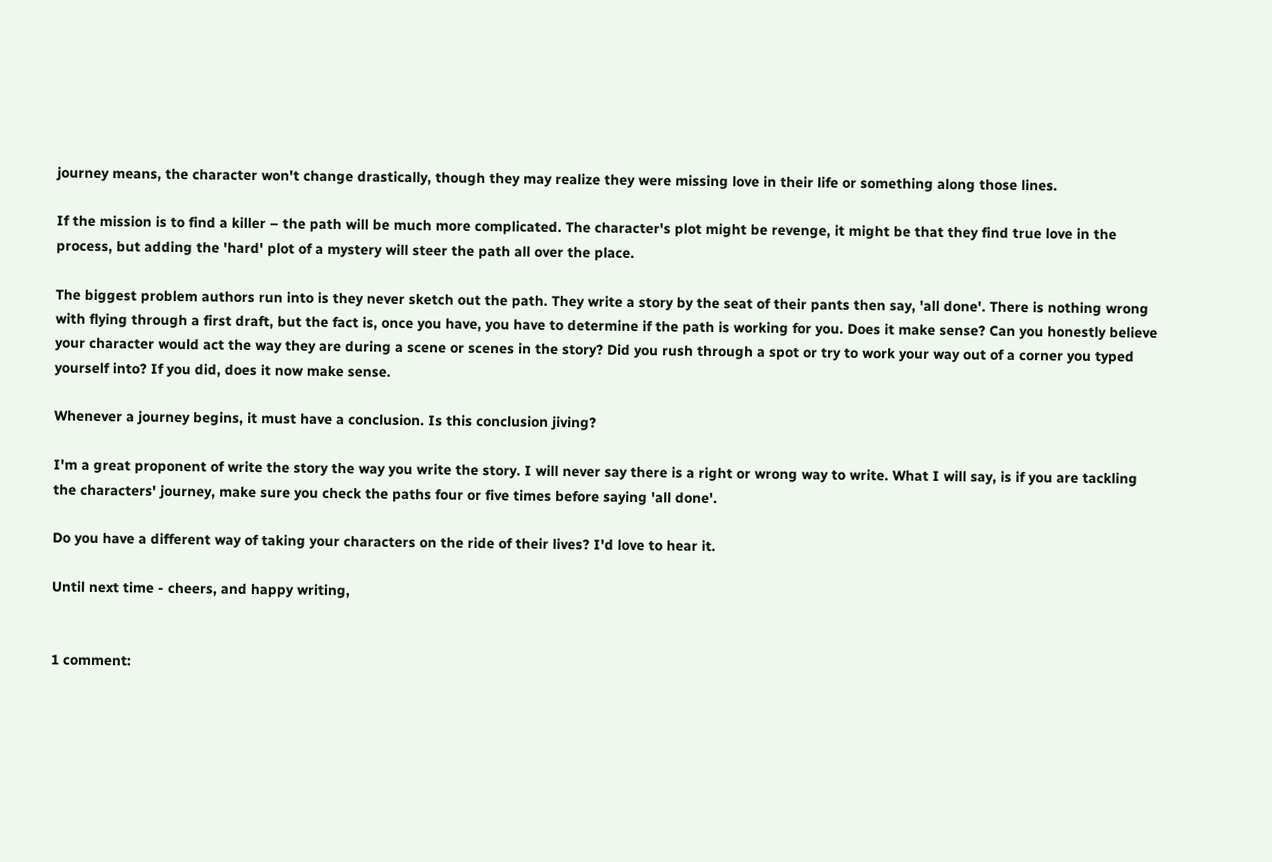journey means, the character won't change drastically, though they may realize they were missing love in their life or something along those lines.

If the mission is to find a killer – the path will be much more complicated. The character's plot might be revenge, it might be that they find true love in the process, but adding the 'hard' plot of a mystery will steer the path all over the place.

The biggest problem authors run into is they never sketch out the path. They write a story by the seat of their pants then say, 'all done'. There is nothing wrong with flying through a first draft, but the fact is, once you have, you have to determine if the path is working for you. Does it make sense? Can you honestly believe your character would act the way they are during a scene or scenes in the story? Did you rush through a spot or try to work your way out of a corner you typed yourself into? If you did, does it now make sense.

Whenever a journey begins, it must have a conclusion. Is this conclusion jiving?

I'm a great proponent of write the story the way you write the story. I will never say there is a right or wrong way to write. What I will say, is if you are tackling the characters' journey, make sure you check the paths four or five times before saying 'all done'.

Do you have a different way of taking your characters on the ride of their lives? I'd love to hear it.

Until next time - cheers, and happy writing,


1 comment: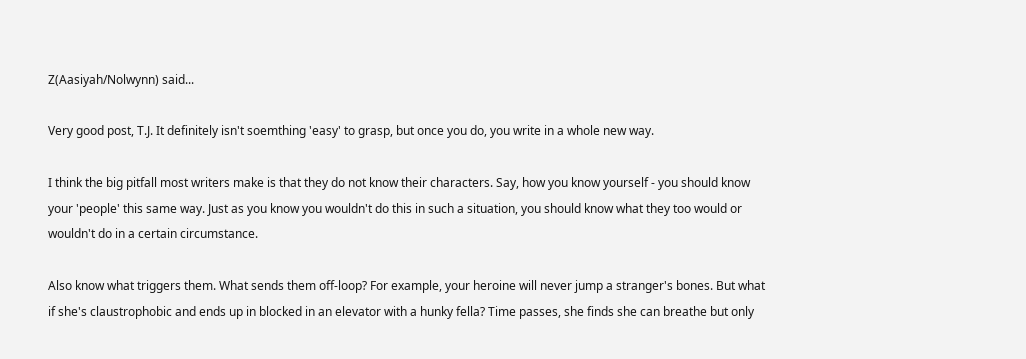Z(Aasiyah/Nolwynn) said...

Very good post, T.J. It definitely isn't soemthing 'easy' to grasp, but once you do, you write in a whole new way.

I think the big pitfall most writers make is that they do not know their characters. Say, how you know yourself - you should know your 'people' this same way. Just as you know you wouldn't do this in such a situation, you should know what they too would or wouldn't do in a certain circumstance.

Also know what triggers them. What sends them off-loop? For example, your heroine will never jump a stranger's bones. But what if she's claustrophobic and ends up in blocked in an elevator with a hunky fella? Time passes, she finds she can breathe but only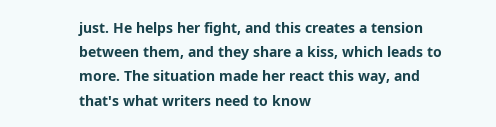just. He helps her fight, and this creates a tension between them, and they share a kiss, which leads to more. The situation made her react this way, and that's what writers need to know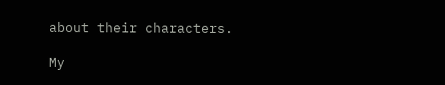about their characters.

My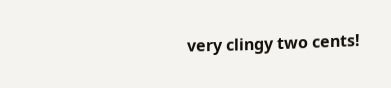very clingy two cents!